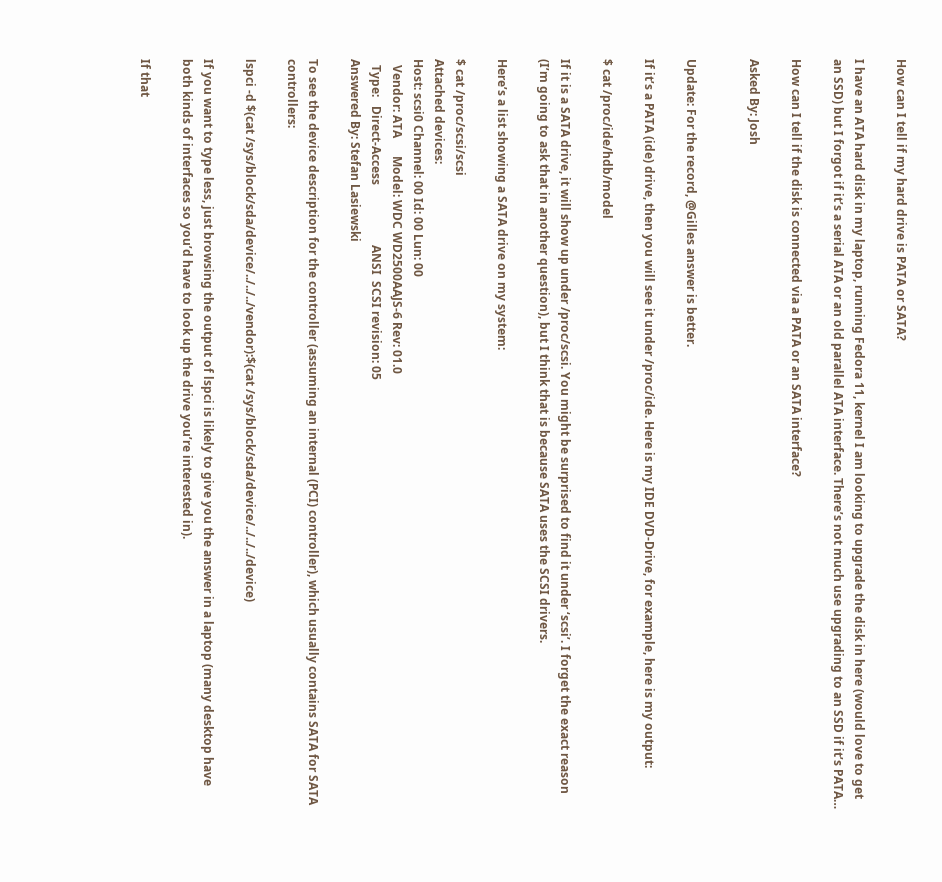How can I tell if my hard drive is PATA or SATA?

I have an ATA hard disk in my laptop, running Fedora 11, kernel I am looking to upgrade the disk in here (would love to get an SSD) but I forgot if it’s a serial ATA or an old parallel ATA interface. There’s not much use upgrading to an SSD if it’s PATA…

How can I tell if the disk is connected via a PATA or an SATA interface?

Asked By: Josh


Update: For the record, @Gilles answer is better.

If it’s a PATA (ide) drive, then you will see it under /proc/ide. Here is my IDE DVD-Drive, for example, here is my output:

$ cat /proc/ide/hdb/model

If it is a SATA drive, it will show up under /proc/scsi. You might be surprised to find it under ‘scsi’. I forget the exact reason (I’m going to ask that in another question), but I think that is because SATA uses the SCSI drivers.

Here’s a list showing a SATA drive on my system:

$ cat /proc/scsi/scsi
Attached devices:
Host: scsi0 Channel: 00 Id: 00 Lun: 00
  Vendor: ATA      Model: WDC WD2500AAJS-6 Rev: 01.0
  Type:   Direct-Access                    ANSI  SCSI revision: 05
Answered By: Stefan Lasiewski

To see the device description for the controller (assuming an internal (PCI) controller), which usually contains SATA for SATA controllers:

lspci -d $(cat /sys/block/sda/device/../../../vendor):$(cat /sys/block/sda/device/../../../device)

If you want to type less, just browsing the output of lspci is likely to give you the answer in a laptop (many desktop have both kinds of interfaces so you’d have to look up the drive you’re interested in).

If that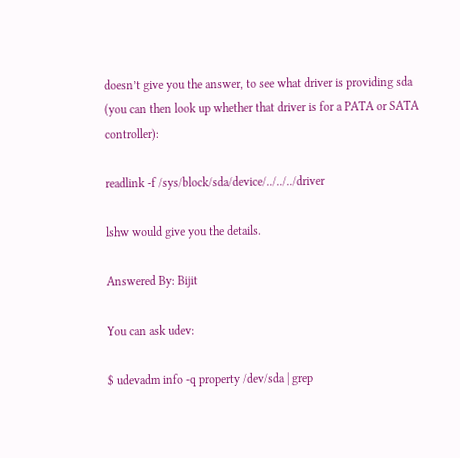doesn’t give you the answer, to see what driver is providing sda (you can then look up whether that driver is for a PATA or SATA controller):

readlink -f /sys/block/sda/device/../../../driver

lshw would give you the details.

Answered By: Bijit

You can ask udev:

$ udevadm info -q property /dev/sda | grep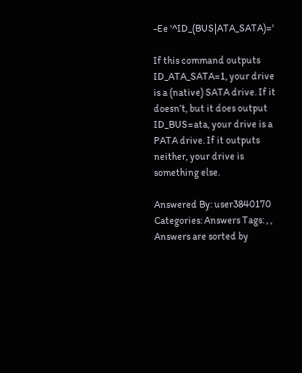-Ee '^ID_(BUS|ATA_SATA)='

If this command outputs ID_ATA_SATA=1, your drive is a (native) SATA drive. If it doesn’t, but it does output ID_BUS=ata, your drive is a PATA drive. If it outputs neither, your drive is something else.

Answered By: user3840170
Categories: Answers Tags: , ,
Answers are sorted by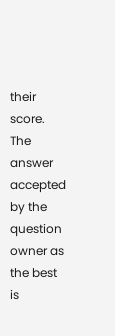their score. The answer accepted by the question owner as the best is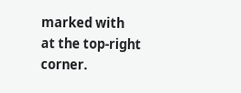marked with
at the top-right corner.